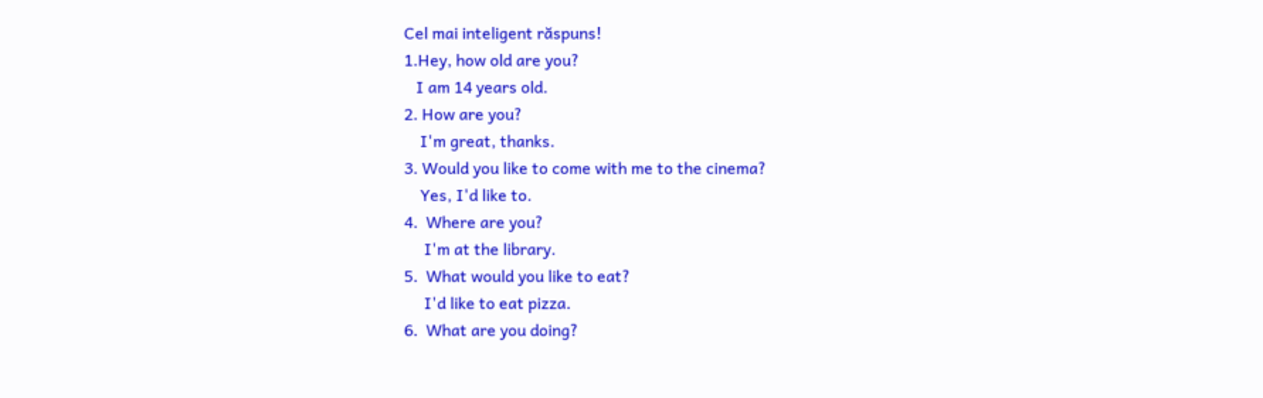Cel mai inteligent răspuns!
1.Hey, how old are you?
   I am 14 years old.
2. How are you?
    I'm great, thanks.
3. Would you like to come with me to the cinema?
    Yes, I'd like to.
4.  Where are you?
     I'm at the library.
5.  What would you like to eat?
     I'd like to eat pizza.
6.  What are you doing?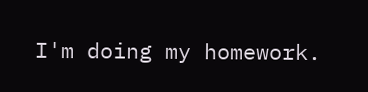I'm doing my homework.